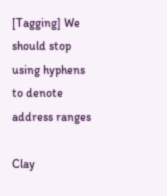[Tagging] We should stop using hyphens to denote address ranges

Clay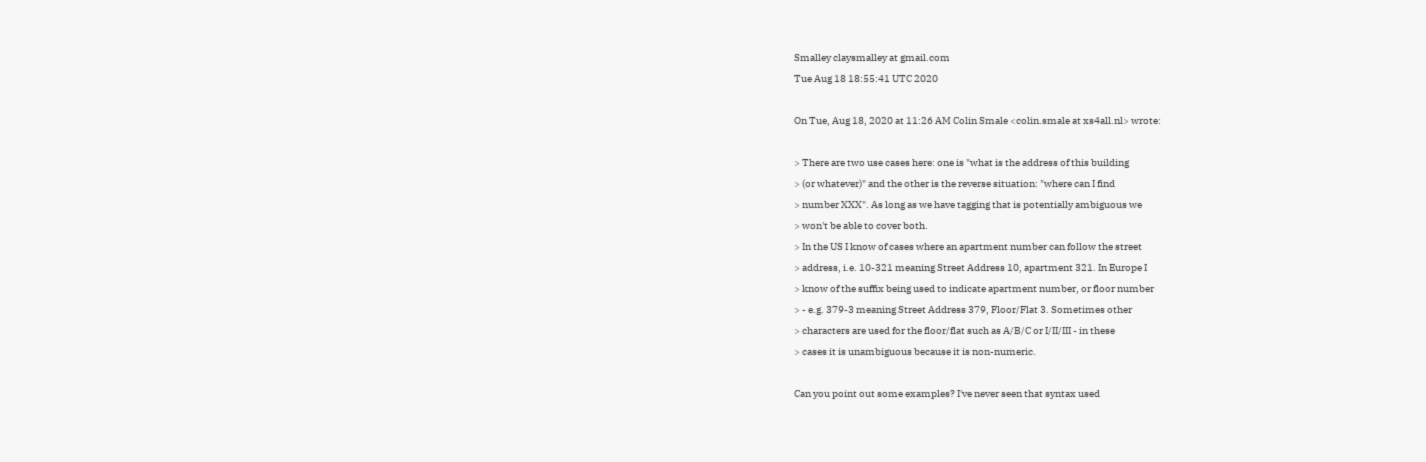Smalley claysmalley at gmail.com
Tue Aug 18 18:55:41 UTC 2020

On Tue, Aug 18, 2020 at 11:26 AM Colin Smale <colin.smale at xs4all.nl> wrote:

> There are two use cases here: one is "what is the address of this building
> (or whatever)" and the other is the reverse situation: "where can I find
> number XXX". As long as we have tagging that is potentially ambiguous we
> won't be able to cover both.
> In the US I know of cases where an apartment number can follow the street
> address, i.e. 10-321 meaning Street Address 10, apartment 321. In Europe I
> know of the suffix being used to indicate apartment number, or floor number
> - e.g. 379-3 meaning Street Address 379, Floor/Flat 3. Sometimes other
> characters are used for the floor/flat such as A/B/C or I/II/III - in these
> cases it is unambiguous because it is non-numeric.

Can you point out some examples? I've never seen that syntax used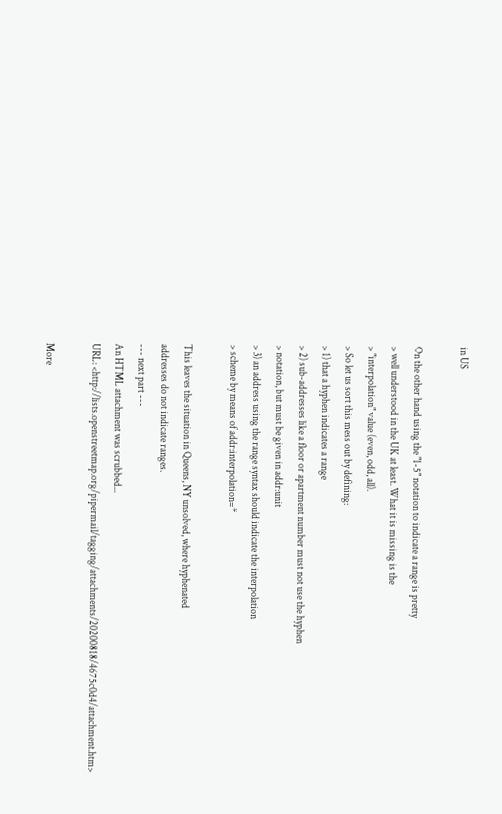in US

On the other hand using the "1-5" notation to indicate a range is pretty
> well understood in the UK at least. What it is missing is the
> "interpolation" value (even, odd, all).
> So let us sort this mess out by defining:
> 1) that a hyphen indicates a range
> 2) sub-addresses like a floor or apartment number must not use the hyphen
> notation, but must be given in addr:unit
> 3) an address using the range syntax should indicate the interpolation
> scheme by means of addr:interpolation=*

This leaves the situation in Queens, NY unsolved, where hyphenated
addresses do not indicate ranges.
--- next part ---
An HTML attachment was scrubbed...
URL: <http://lists.openstreetmap.org/pipermail/tagging/attachments/20200818/4675c0d4/attachment.htm>

More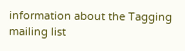information about the Tagging mailing list